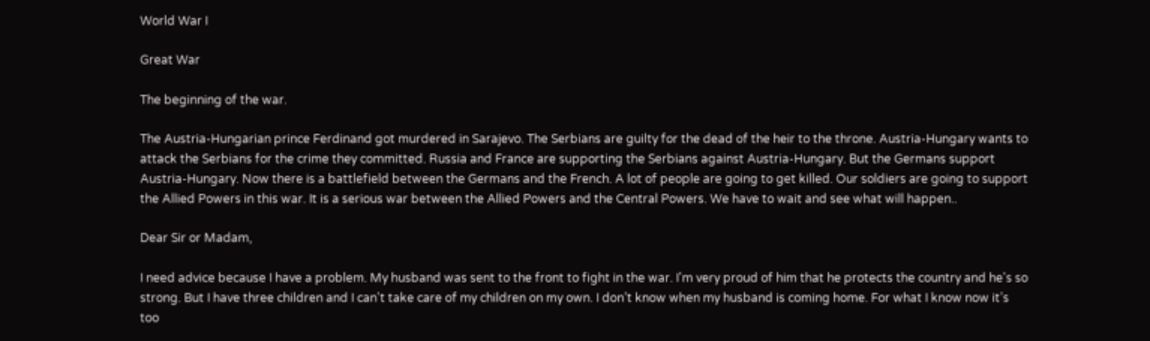World War I

Great War

The beginning of the war.

The Austria-Hungarian prince Ferdinand got murdered in Sarajevo. The Serbians are guilty for the dead of the heir to the throne. Austria-Hungary wants to attack the Serbians for the crime they committed. Russia and France are supporting the Serbians against Austria-Hungary. But the Germans support Austria-Hungary. Now there is a battlefield between the Germans and the French. A lot of people are going to get killed. Our soldiers are going to support the Allied Powers in this war. It is a serious war between the Allied Powers and the Central Powers. We have to wait and see what will happen..

Dear Sir or Madam,

I need advice because I have a problem. My husband was sent to the front to fight in the war. I'm very proud of him that he protects the country and he's so strong. But I have three children and I can't take care of my children on my own. I don’t know when my husband is coming home. For what I know now it’s too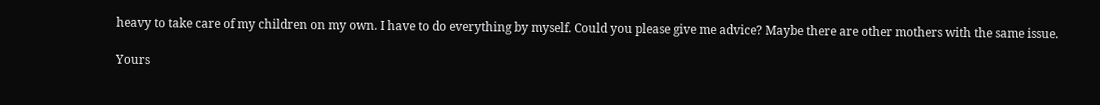heavy to take care of my children on my own. I have to do everything by myself. Could you please give me advice? Maybe there are other mothers with the same issue.

Yours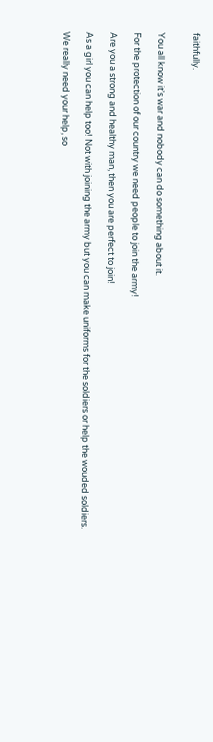faithfully.


You all know it's war and nobody can do something about it.

For the protection of our country we need people to join the army!

Are you a strong and healthy man, then you are perfect to join!

As a girl you can help too! Not with joining the army but you can make uniforms for the soldiers or help the wouded soldiers.

We really need your help, so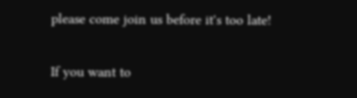please come join us before it's too late!

If you want to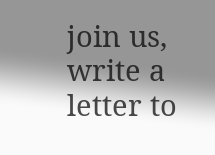join us, write a letter to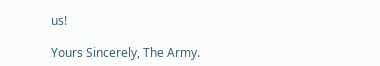us!

Yours Sincerely, The Army.